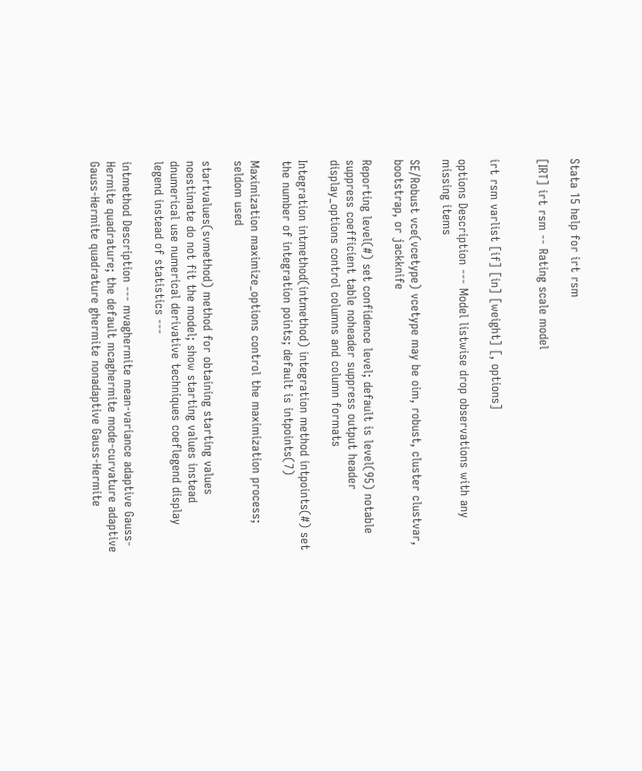Stata 15 help for irt rsm

[IRT] irt rsm -- Rating scale model


irt rsm varlist [if] [in] [weight] [, options]

options Description --- Model listwise drop observations with any missing items

SE/Robust vce(vcetype) vcetype may be oim, robust, cluster clustvar, bootstrap, or jackknife

Reporting level(#) set confidence level; default is level(95) notable suppress coefficient table noheader suppress output header display_options control columns and column formats

Integration intmethod(intmethod) integration method intpoints(#) set the number of integration points; default is intpoints(7)

Maximization maximize_options control the maximization process; seldom used

startvalues(svmethod) method for obtaining starting values noestimate do not fit the model; show starting values instead dnumerical use numerical derivative techniques coeflegend display legend instead of statistics ---

intmethod Description --- mvaghermite mean-variance adaptive Gauss-Hermite quadrature; the default mcaghermite mode-curvature adaptive Gauss-Hermite quadrature ghermite nonadaptive Gauss-Hermite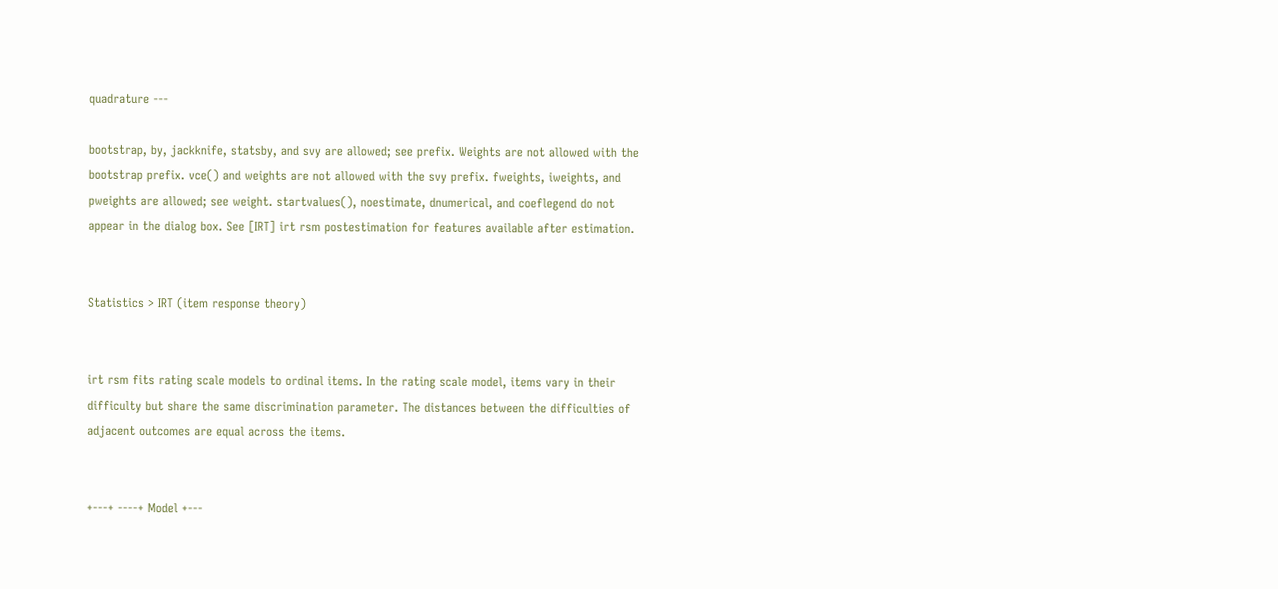quadrature ---

bootstrap, by, jackknife, statsby, and svy are allowed; see prefix. Weights are not allowed with the bootstrap prefix. vce() and weights are not allowed with the svy prefix. fweights, iweights, and pweights are allowed; see weight. startvalues(), noestimate, dnumerical, and coeflegend do not appear in the dialog box. See [IRT] irt rsm postestimation for features available after estimation.


Statistics > IRT (item response theory)


irt rsm fits rating scale models to ordinal items. In the rating scale model, items vary in their difficulty but share the same discrimination parameter. The distances between the difficulties of adjacent outcomes are equal across the items.


+---+ ----+ Model +---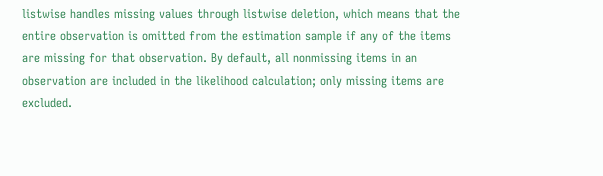listwise handles missing values through listwise deletion, which means that the entire observation is omitted from the estimation sample if any of the items are missing for that observation. By default, all nonmissing items in an observation are included in the likelihood calculation; only missing items are excluded.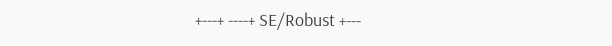+---+ ----+ SE/Robust +---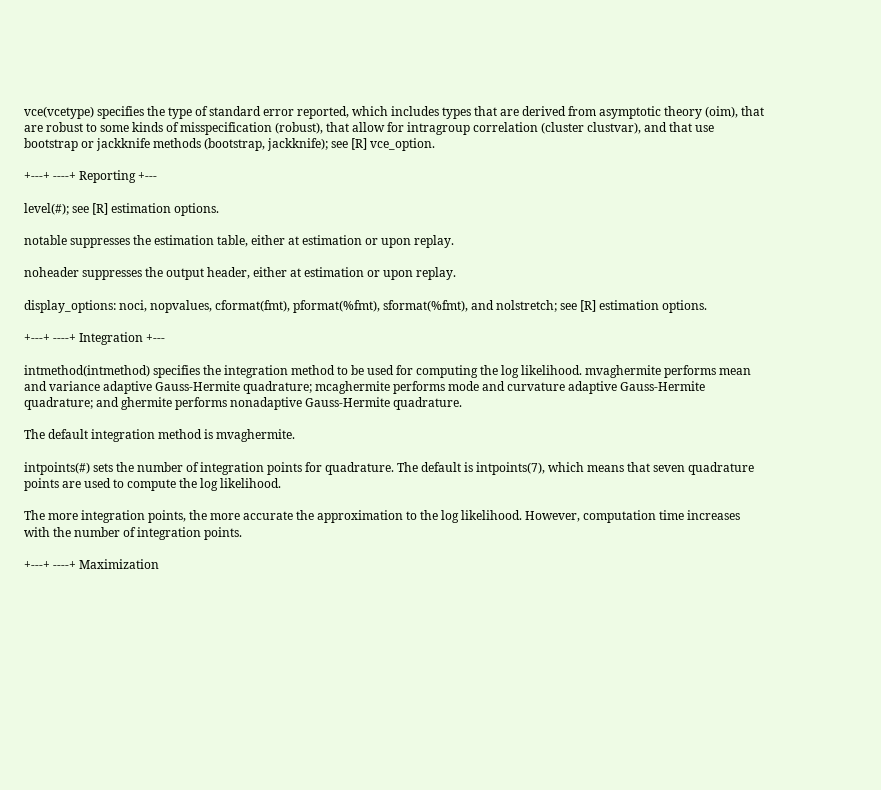vce(vcetype) specifies the type of standard error reported, which includes types that are derived from asymptotic theory (oim), that are robust to some kinds of misspecification (robust), that allow for intragroup correlation (cluster clustvar), and that use bootstrap or jackknife methods (bootstrap, jackknife); see [R] vce_option.

+---+ ----+ Reporting +---

level(#); see [R] estimation options.

notable suppresses the estimation table, either at estimation or upon replay.

noheader suppresses the output header, either at estimation or upon replay.

display_options: noci, nopvalues, cformat(fmt), pformat(%fmt), sformat(%fmt), and nolstretch; see [R] estimation options.

+---+ ----+ Integration +---

intmethod(intmethod) specifies the integration method to be used for computing the log likelihood. mvaghermite performs mean and variance adaptive Gauss-Hermite quadrature; mcaghermite performs mode and curvature adaptive Gauss-Hermite quadrature; and ghermite performs nonadaptive Gauss-Hermite quadrature.

The default integration method is mvaghermite.

intpoints(#) sets the number of integration points for quadrature. The default is intpoints(7), which means that seven quadrature points are used to compute the log likelihood.

The more integration points, the more accurate the approximation to the log likelihood. However, computation time increases with the number of integration points.

+---+ ----+ Maximization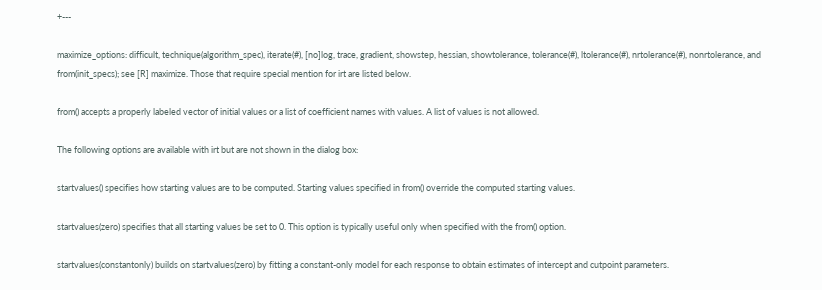+---

maximize_options: difficult, technique(algorithm_spec), iterate(#), [no]log, trace, gradient, showstep, hessian, showtolerance, tolerance(#), ltolerance(#), nrtolerance(#), nonrtolerance, and from(init_specs); see [R] maximize. Those that require special mention for irt are listed below.

from() accepts a properly labeled vector of initial values or a list of coefficient names with values. A list of values is not allowed.

The following options are available with irt but are not shown in the dialog box:

startvalues() specifies how starting values are to be computed. Starting values specified in from() override the computed starting values.

startvalues(zero) specifies that all starting values be set to 0. This option is typically useful only when specified with the from() option.

startvalues(constantonly) builds on startvalues(zero) by fitting a constant-only model for each response to obtain estimates of intercept and cutpoint parameters.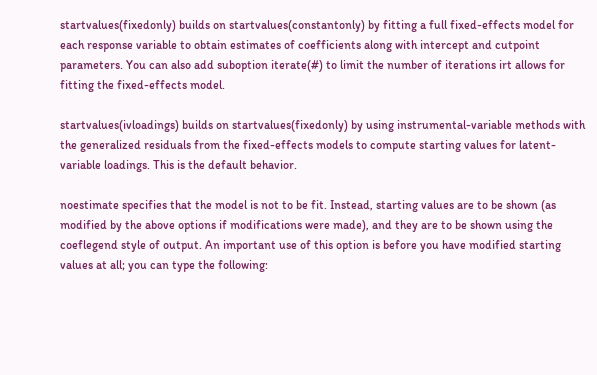startvalues(fixedonly) builds on startvalues(constantonly) by fitting a full fixed-effects model for each response variable to obtain estimates of coefficients along with intercept and cutpoint parameters. You can also add suboption iterate(#) to limit the number of iterations irt allows for fitting the fixed-effects model.

startvalues(ivloadings) builds on startvalues(fixedonly) by using instrumental-variable methods with the generalized residuals from the fixed-effects models to compute starting values for latent-variable loadings. This is the default behavior.

noestimate specifies that the model is not to be fit. Instead, starting values are to be shown (as modified by the above options if modifications were made), and they are to be shown using the coeflegend style of output. An important use of this option is before you have modified starting values at all; you can type the following: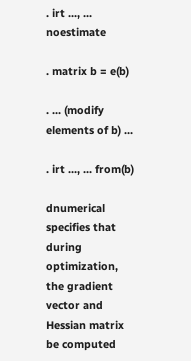. irt ..., ... noestimate

. matrix b = e(b)

. ... (modify elements of b) ...

. irt ..., ... from(b)

dnumerical specifies that during optimization, the gradient vector and Hessian matrix be computed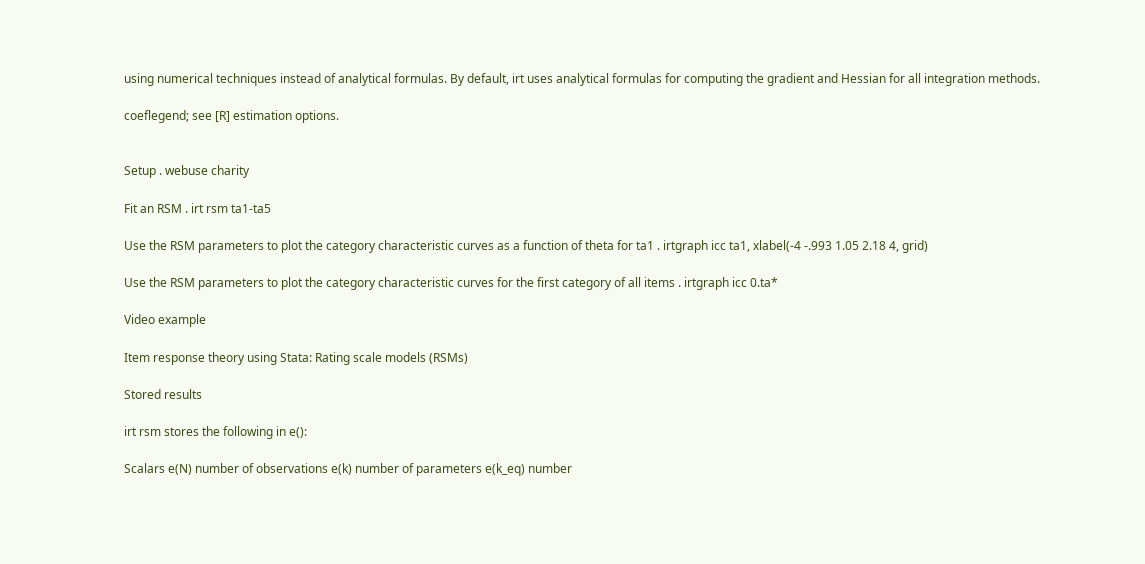using numerical techniques instead of analytical formulas. By default, irt uses analytical formulas for computing the gradient and Hessian for all integration methods.

coeflegend; see [R] estimation options.


Setup . webuse charity

Fit an RSM . irt rsm ta1-ta5

Use the RSM parameters to plot the category characteristic curves as a function of theta for ta1 . irtgraph icc ta1, xlabel(-4 -.993 1.05 2.18 4, grid)

Use the RSM parameters to plot the category characteristic curves for the first category of all items . irtgraph icc 0.ta*

Video example

Item response theory using Stata: Rating scale models (RSMs)

Stored results

irt rsm stores the following in e():

Scalars e(N) number of observations e(k) number of parameters e(k_eq) number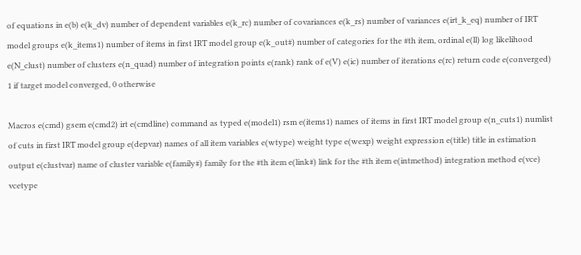of equations in e(b) e(k_dv) number of dependent variables e(k_rc) number of covariances e(k_rs) number of variances e(irt_k_eq) number of IRT model groups e(k_items1) number of items in first IRT model group e(k_out#) number of categories for the #th item, ordinal e(ll) log likelihood e(N_clust) number of clusters e(n_quad) number of integration points e(rank) rank of e(V) e(ic) number of iterations e(rc) return code e(converged) 1 if target model converged, 0 otherwise

Macros e(cmd) gsem e(cmd2) irt e(cmdline) command as typed e(model1) rsm e(items1) names of items in first IRT model group e(n_cuts1) numlist of cuts in first IRT model group e(depvar) names of all item variables e(wtype) weight type e(wexp) weight expression e(title) title in estimation output e(clustvar) name of cluster variable e(family#) family for the #th item e(link#) link for the #th item e(intmethod) integration method e(vce) vcetype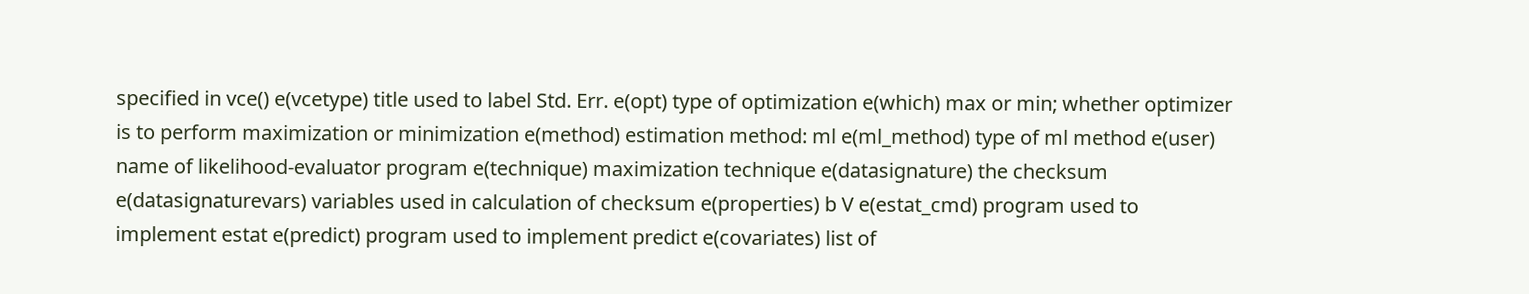specified in vce() e(vcetype) title used to label Std. Err. e(opt) type of optimization e(which) max or min; whether optimizer is to perform maximization or minimization e(method) estimation method: ml e(ml_method) type of ml method e(user) name of likelihood-evaluator program e(technique) maximization technique e(datasignature) the checksum e(datasignaturevars) variables used in calculation of checksum e(properties) b V e(estat_cmd) program used to implement estat e(predict) program used to implement predict e(covariates) list of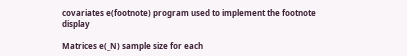covariates e(footnote) program used to implement the footnote display

Matrices e(_N) sample size for each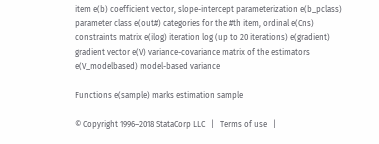item e(b) coefficient vector, slope-intercept parameterization e(b_pclass) parameter class e(out#) categories for the #th item, ordinal e(Cns) constraints matrix e(ilog) iteration log (up to 20 iterations) e(gradient) gradient vector e(V) variance-covariance matrix of the estimators e(V_modelbased) model-based variance

Functions e(sample) marks estimation sample

© Copyright 1996–2018 StataCorp LLC   |   Terms of use   |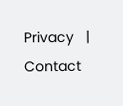Privacy   |   Contact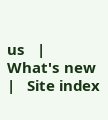us   |   What's new   |   Site index